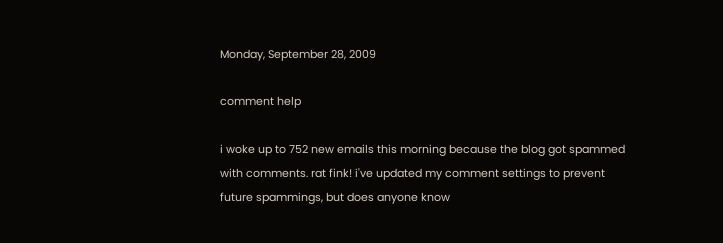Monday, September 28, 2009

comment help

i woke up to 752 new emails this morning because the blog got spammed with comments. rat fink! i've updated my comment settings to prevent future spammings, but does anyone know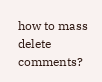how to mass delete comments?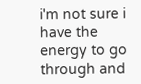i'm not sure i have the energy to go through and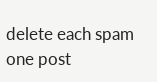delete each spam one post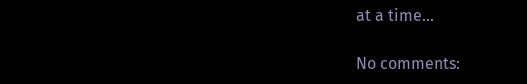at a time...

No comments: